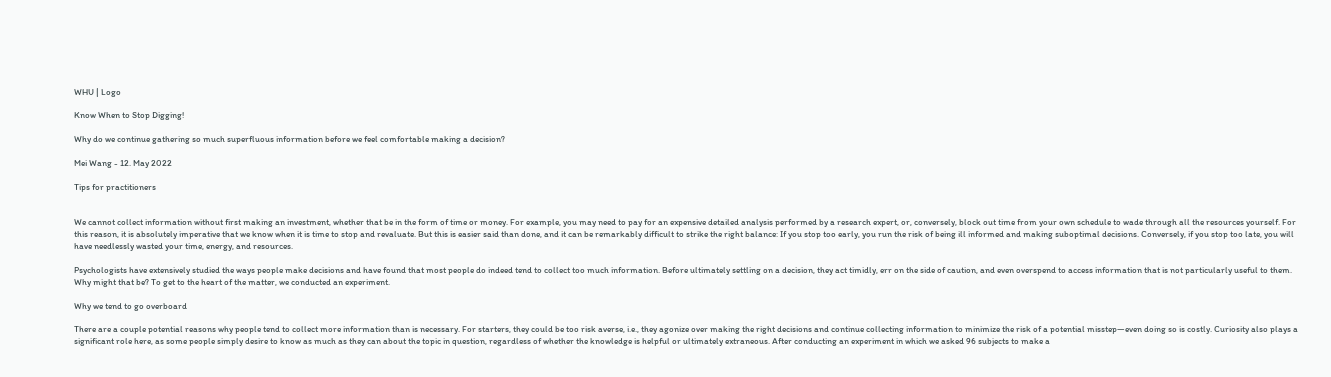WHU | Logo

Know When to Stop Digging!

Why do we continue gathering so much superfluous information before we feel comfortable making a decision?

Mei Wang - 12. May 2022

Tips for practitioners


We cannot collect information without first making an investment, whether that be in the form of time or money. For example, you may need to pay for an expensive detailed analysis performed by a research expert, or, conversely, block out time from your own schedule to wade through all the resources yourself. For this reason, it is absolutely imperative that we know when it is time to stop and revaluate. But this is easier said than done, and it can be remarkably difficult to strike the right balance: If you stop too early, you run the risk of being ill informed and making suboptimal decisions. Conversely, if you stop too late, you will have needlessly wasted your time, energy, and resources.

Psychologists have extensively studied the ways people make decisions and have found that most people do indeed tend to collect too much information. Before ultimately settling on a decision, they act timidly, err on the side of caution, and even overspend to access information that is not particularly useful to them. Why might that be? To get to the heart of the matter, we conducted an experiment.

Why we tend to go overboard

There are a couple potential reasons why people tend to collect more information than is necessary. For starters, they could be too risk averse, i.e., they agonize over making the right decisions and continue collecting information to minimize the risk of a potential misstep—even doing so is costly. Curiosity also plays a significant role here, as some people simply desire to know as much as they can about the topic in question, regardless of whether the knowledge is helpful or ultimately extraneous. After conducting an experiment in which we asked 96 subjects to make a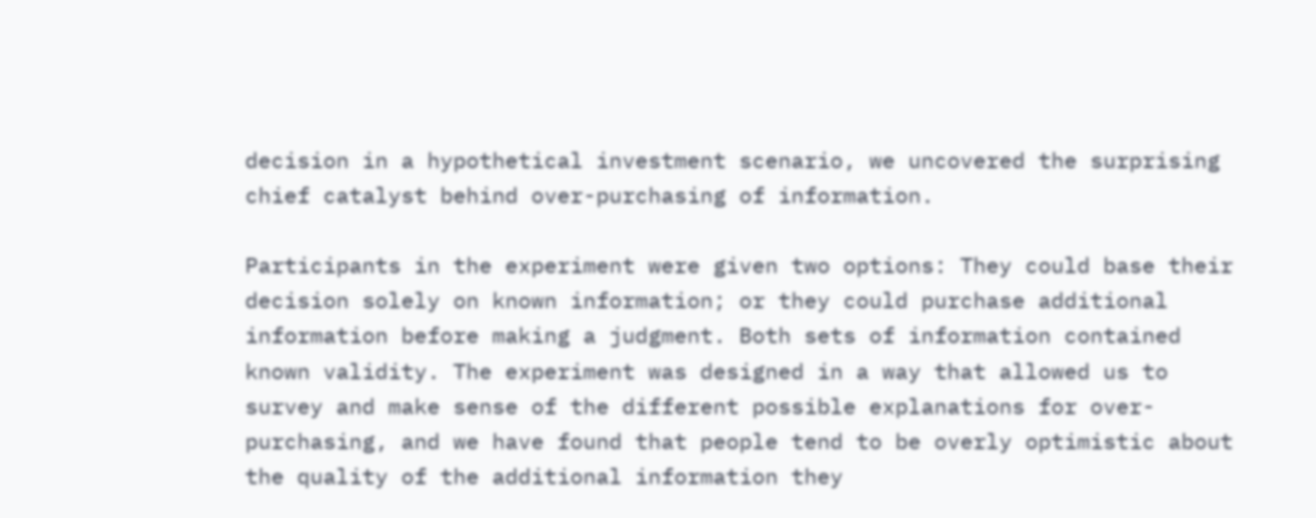decision in a hypothetical investment scenario, we uncovered the surprising chief catalyst behind over-purchasing of information.

Participants in the experiment were given two options: They could base their decision solely on known information; or they could purchase additional information before making a judgment. Both sets of information contained known validity. The experiment was designed in a way that allowed us to survey and make sense of the different possible explanations for over-purchasing, and we have found that people tend to be overly optimistic about the quality of the additional information they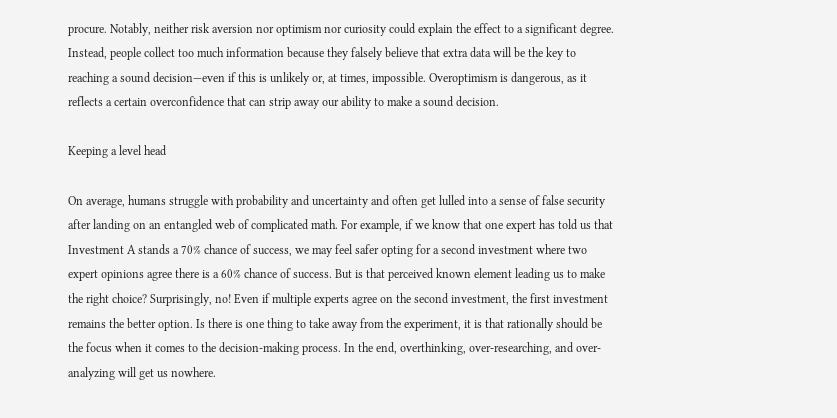procure. Notably, neither risk aversion nor optimism nor curiosity could explain the effect to a significant degree. Instead, people collect too much information because they falsely believe that extra data will be the key to reaching a sound decision—even if this is unlikely or, at times, impossible. Overoptimism is dangerous, as it reflects a certain overconfidence that can strip away our ability to make a sound decision.

Keeping a level head

On average, humans struggle with probability and uncertainty and often get lulled into a sense of false security after landing on an entangled web of complicated math. For example, if we know that one expert has told us that Investment A stands a 70% chance of success, we may feel safer opting for a second investment where two expert opinions agree there is a 60% chance of success. But is that perceived known element leading us to make the right choice? Surprisingly, no! Even if multiple experts agree on the second investment, the first investment remains the better option. Is there is one thing to take away from the experiment, it is that rationally should be the focus when it comes to the decision-making process. In the end, overthinking, over-researching, and over-analyzing will get us nowhere.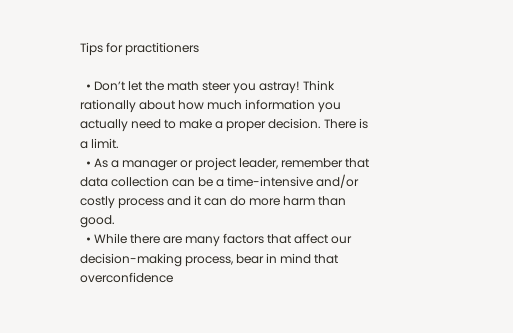Tips for practitioners

  • Don’t let the math steer you astray! Think rationally about how much information you actually need to make a proper decision. There is a limit.
  • As a manager or project leader, remember that data collection can be a time-intensive and/or costly process and it can do more harm than good.
  • While there are many factors that affect our decision-making process, bear in mind that overconfidence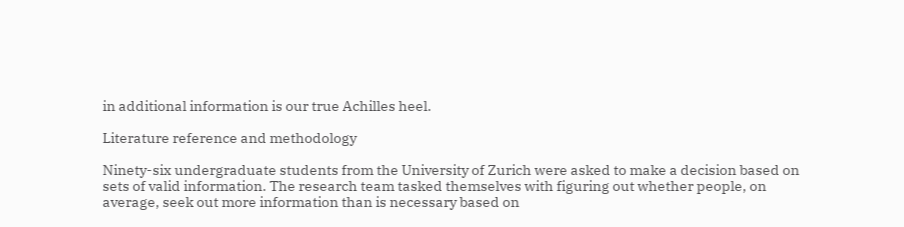in additional information is our true Achilles heel.

Literature reference and methodology

Ninety-six undergraduate students from the University of Zurich were asked to make a decision based on sets of valid information. The research team tasked themselves with figuring out whether people, on average, seek out more information than is necessary based on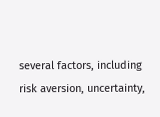several factors, including risk aversion, uncertainty,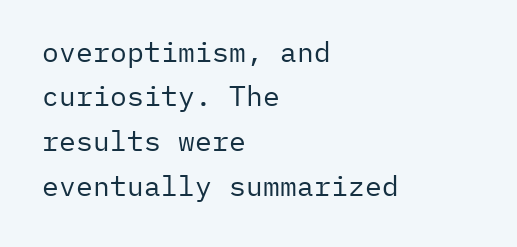overoptimism, and curiosity. The results were eventually summarized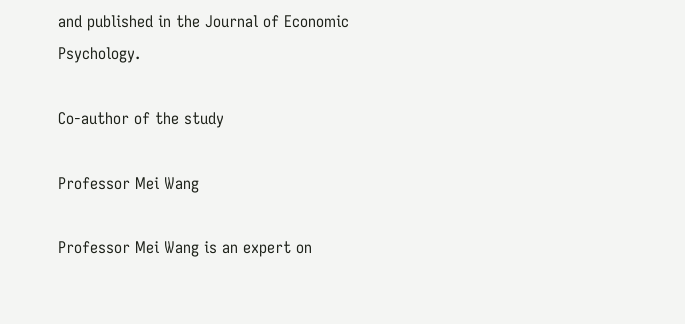and published in the Journal of Economic Psychology.

Co-author of the study

Professor Mei Wang

Professor Mei Wang is an expert on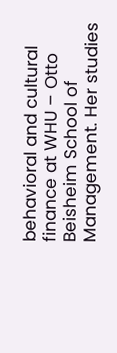behavioral and cultural finance at WHU – Otto Beisheim School of Management. Her studies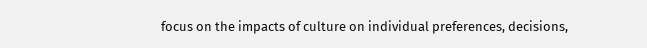focus on the impacts of culture on individual preferences, decisions,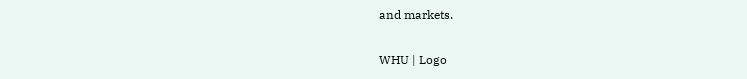and markets.

WHU | Logo